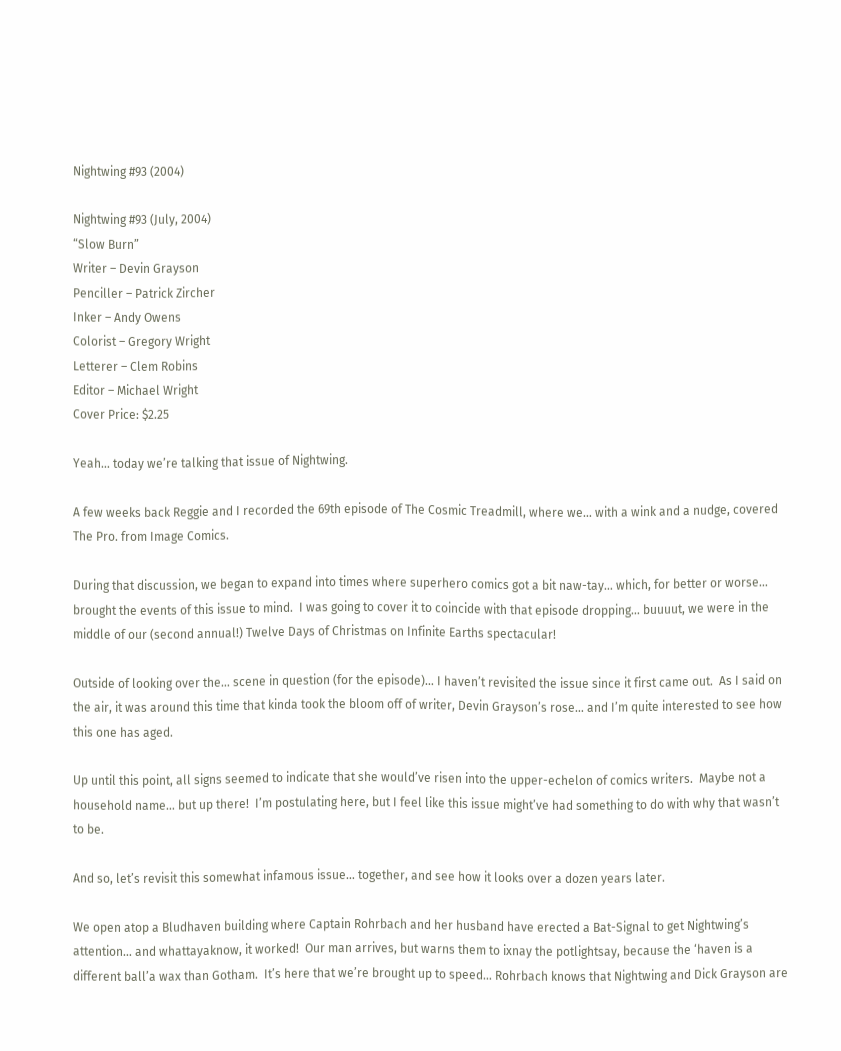Nightwing #93 (2004)

Nightwing #93 (July, 2004)
“Slow Burn”
Writer – Devin Grayson
Penciller – Patrick Zircher
Inker – Andy Owens
Colorist – Gregory Wright
Letterer – Clem Robins
Editor – Michael Wright
Cover Price: $2.25

Yeah… today we’re talking that issue of Nightwing.

A few weeks back Reggie and I recorded the 69th episode of The Cosmic Treadmill, where we… with a wink and a nudge, covered The Pro. from Image Comics.

During that discussion, we began to expand into times where superhero comics got a bit naw-tay… which, for better or worse… brought the events of this issue to mind.  I was going to cover it to coincide with that episode dropping… buuuut, we were in the middle of our (second annual!) Twelve Days of Christmas on Infinite Earths spectacular!

Outside of looking over the… scene in question (for the episode)… I haven’t revisited the issue since it first came out.  As I said on the air, it was around this time that kinda took the bloom off of writer, Devin Grayson’s rose… and I’m quite interested to see how this one has aged.

Up until this point, all signs seemed to indicate that she would’ve risen into the upper-echelon of comics writers.  Maybe not a household name… but up there!  I’m postulating here, but I feel like this issue might’ve had something to do with why that wasn’t to be.

And so, let’s revisit this somewhat infamous issue… together, and see how it looks over a dozen years later.

We open atop a Bludhaven building where Captain Rohrbach and her husband have erected a Bat-Signal to get Nightwing’s attention… and whattayaknow, it worked!  Our man arrives, but warns them to ixnay the potlightsay, because the ‘haven is a different ball’a wax than Gotham.  It’s here that we’re brought up to speed… Rohrbach knows that Nightwing and Dick Grayson are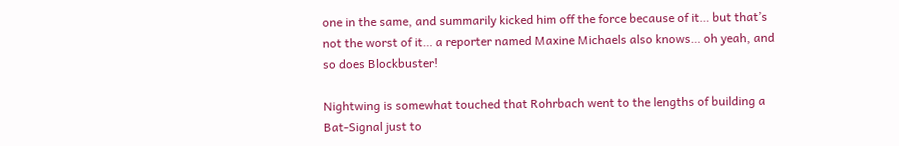one in the same, and summarily kicked him off the force because of it… but that’s not the worst of it… a reporter named Maxine Michaels also knows… oh yeah, and so does Blockbuster!

Nightwing is somewhat touched that Rohrbach went to the lengths of building a Bat-Signal just to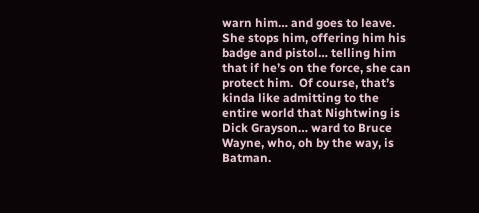warn him… and goes to leave.  She stops him, offering him his badge and pistol… telling him that if he’s on the force, she can protect him.  Of course, that’s kinda like admitting to the entire world that Nightwing is Dick Grayson… ward to Bruce Wayne, who, oh by the way, is Batman.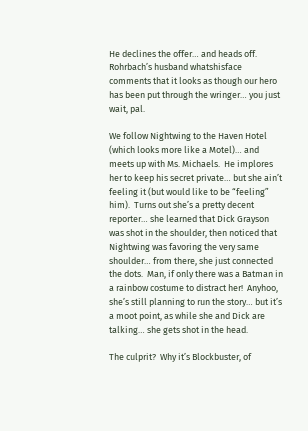He declines the offer… and heads off.  Rohrbach’s husband whatshisface comments that it looks as though our hero has been put through the wringer… you just wait, pal.

We follow Nightwing to the Haven Hotel (which looks more like a Motel)… and meets up with Ms. Michaels.  He implores her to keep his secret private… but she ain’t feeling it (but would like to be “feeling” him).  Turns out she’s a pretty decent reporter… she learned that Dick Grayson was shot in the shoulder, then noticed that Nightwing was favoring the very same shoulder… from there, she just connected the dots.  Man, if only there was a Batman in a rainbow costume to distract her!  Anyhoo, she’s still planning to run the story… but it’s a moot point, as while she and Dick are talking… she gets shot in the head.

The culprit?  Why it’s Blockbuster, of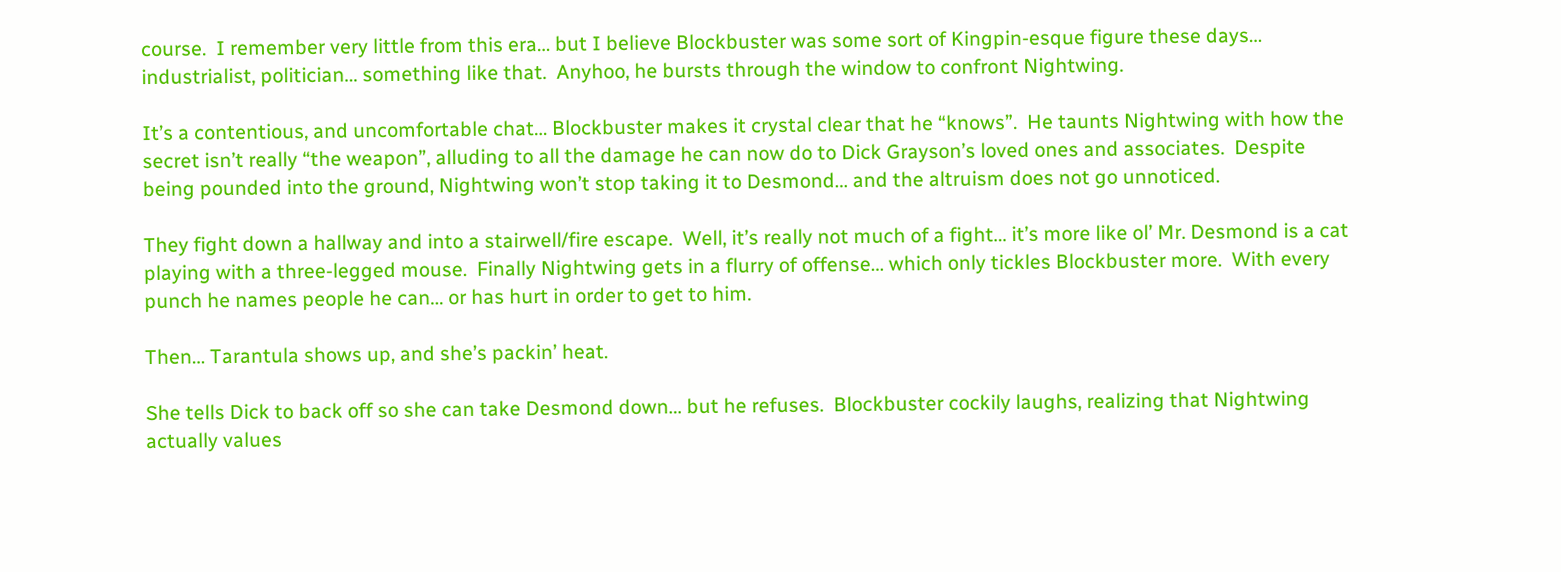course.  I remember very little from this era… but I believe Blockbuster was some sort of Kingpin-esque figure these days… industrialist, politician… something like that.  Anyhoo, he bursts through the window to confront Nightwing.

It’s a contentious, and uncomfortable chat… Blockbuster makes it crystal clear that he “knows”.  He taunts Nightwing with how the secret isn’t really “the weapon”, alluding to all the damage he can now do to Dick Grayson’s loved ones and associates.  Despite being pounded into the ground, Nightwing won’t stop taking it to Desmond… and the altruism does not go unnoticed.

They fight down a hallway and into a stairwell/fire escape.  Well, it’s really not much of a fight… it’s more like ol’ Mr. Desmond is a cat playing with a three-legged mouse.  Finally Nightwing gets in a flurry of offense… which only tickles Blockbuster more.  With every punch he names people he can… or has hurt in order to get to him.

Then… Tarantula shows up, and she’s packin’ heat.

She tells Dick to back off so she can take Desmond down… but he refuses.  Blockbuster cockily laughs, realizing that Nightwing actually values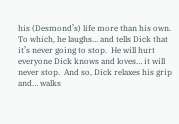his (Desmond’s) life more than his own.  To which, he laughs… and tells Dick that it’s never going to stop.  He will hurt everyone Dick knows and loves… it will never stop.  And so, Dick relaxes his grip and… walks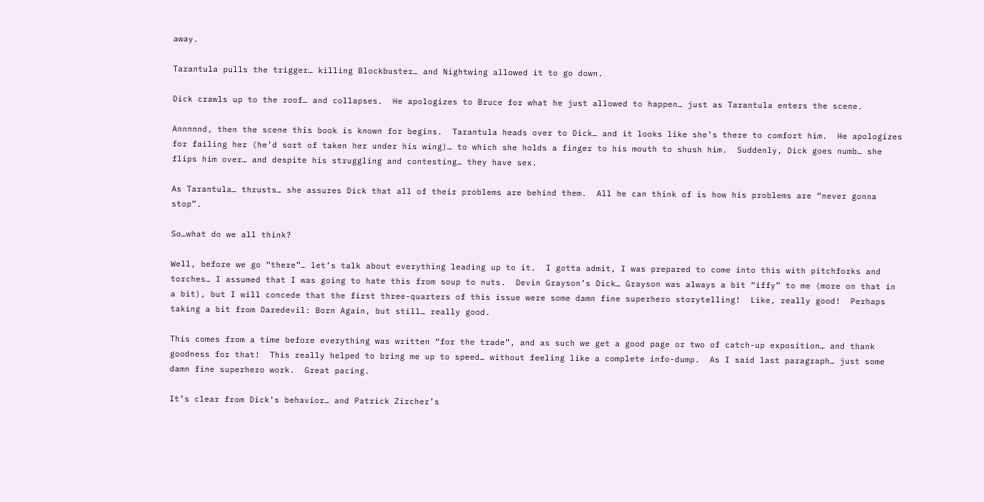away.

Tarantula pulls the trigger… killing Blockbuster… and Nightwing allowed it to go down.

Dick crawls up to the roof… and collapses.  He apologizes to Bruce for what he just allowed to happen… just as Tarantula enters the scene.

Annnnnd, then the scene this book is known for begins.  Tarantula heads over to Dick… and it looks like she’s there to comfort him.  He apologizes for failing her (he’d sort of taken her under his wing)… to which she holds a finger to his mouth to shush him.  Suddenly, Dick goes numb… she flips him over… and despite his struggling and contesting… they have sex.

As Tarantula… thrusts… she assures Dick that all of their problems are behind them.  All he can think of is how his problems are “never gonna stop”.

So…what do we all think?

Well, before we go “there”… let’s talk about everything leading up to it.  I gotta admit, I was prepared to come into this with pitchforks and torches… I assumed that I was going to hate this from soup to nuts.  Devin Grayson’s Dick… Grayson was always a bit “iffy” to me (more on that in a bit), but I will concede that the first three-quarters of this issue were some damn fine superhero storytelling!  Like, really good!  Perhaps taking a bit from Daredevil: Born Again, but still… really good.

This comes from a time before everything was written “for the trade”, and as such we get a good page or two of catch-up exposition… and thank goodness for that!  This really helped to bring me up to speed… without feeling like a complete info-dump.  As I said last paragraph… just some damn fine superhero work.  Great pacing.

It’s clear from Dick’s behavior… and Patrick Zircher’s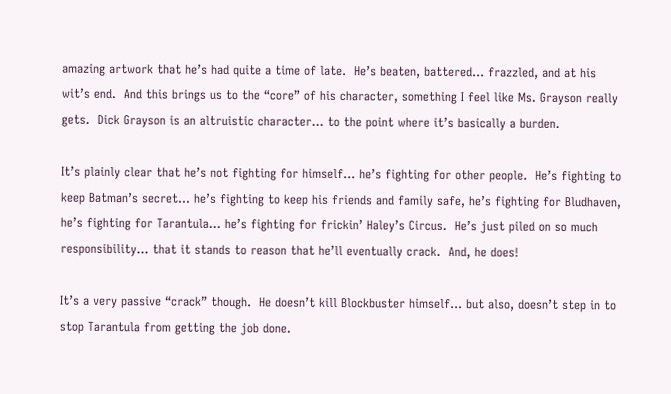amazing artwork that he’s had quite a time of late.  He’s beaten, battered… frazzled, and at his wit’s end.  And this brings us to the “core” of his character, something I feel like Ms. Grayson really gets.  Dick Grayson is an altruistic character… to the point where it’s basically a burden.

It’s plainly clear that he’s not fighting for himself… he’s fighting for other people.  He’s fighting to keep Batman’s secret… he’s fighting to keep his friends and family safe, he’s fighting for Bludhaven, he’s fighting for Tarantula… he’s fighting for frickin’ Haley’s Circus.  He’s just piled on so much responsibility… that it stands to reason that he’ll eventually crack.  And, he does!

It’s a very passive “crack” though.  He doesn’t kill Blockbuster himself… but also, doesn’t step in to stop Tarantula from getting the job done.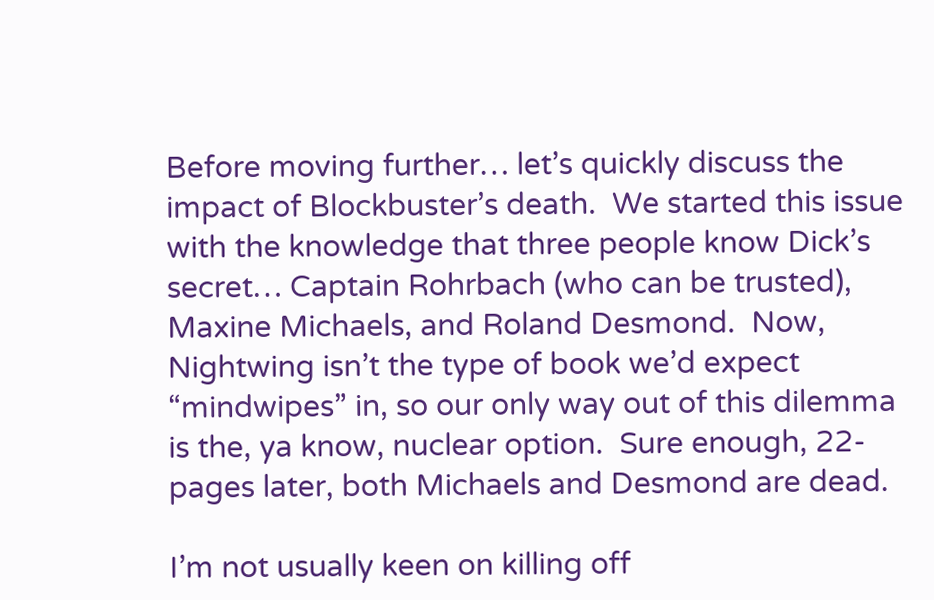Before moving further… let’s quickly discuss the impact of Blockbuster’s death.  We started this issue with the knowledge that three people know Dick’s secret… Captain Rohrbach (who can be trusted), Maxine Michaels, and Roland Desmond.  Now, Nightwing isn’t the type of book we’d expect “mindwipes” in, so our only way out of this dilemma is the, ya know, nuclear option.  Sure enough, 22-pages later, both Michaels and Desmond are dead.

I’m not usually keen on killing off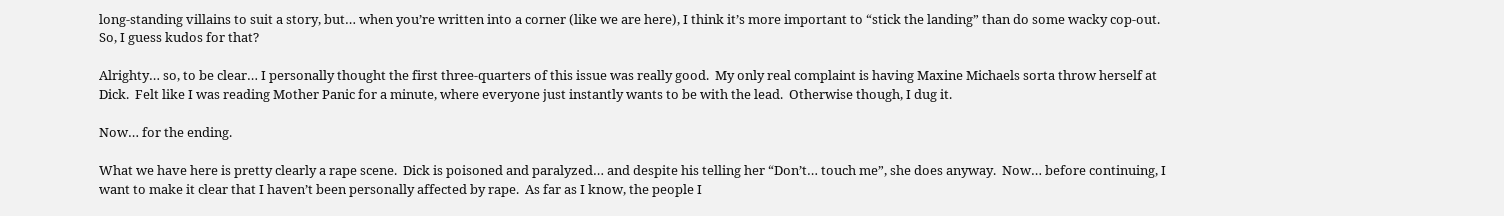long-standing villains to suit a story, but… when you’re written into a corner (like we are here), I think it’s more important to “stick the landing” than do some wacky cop-out.  So, I guess kudos for that?

Alrighty… so, to be clear… I personally thought the first three-quarters of this issue was really good.  My only real complaint is having Maxine Michaels sorta throw herself at Dick.  Felt like I was reading Mother Panic for a minute, where everyone just instantly wants to be with the lead.  Otherwise though, I dug it.

Now… for the ending.

What we have here is pretty clearly a rape scene.  Dick is poisoned and paralyzed… and despite his telling her “Don’t… touch me”, she does anyway.  Now… before continuing, I want to make it clear that I haven’t been personally affected by rape.  As far as I know, the people I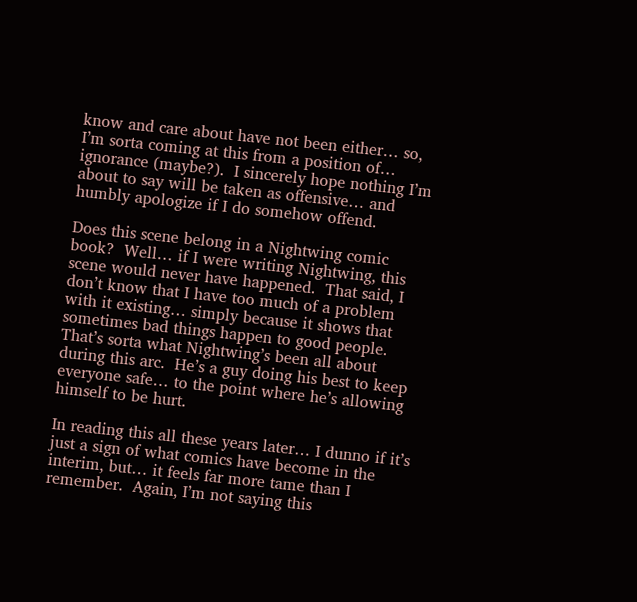know and care about have not been either… so, I’m sorta coming at this from a position of… ignorance (maybe?).  I sincerely hope nothing I’m about to say will be taken as offensive… and humbly apologize if I do somehow offend.

Does this scene belong in a Nightwing comic book?  Well… if I were writing Nightwing, this scene would never have happened.  That said, I don’t know that I have too much of a problem with it existing… simply because it shows that sometimes bad things happen to good people.  That’s sorta what Nightwing’s been all about during this arc.  He’s a guy doing his best to keep everyone safe… to the point where he’s allowing himself to be hurt.

In reading this all these years later… I dunno if it’s just a sign of what comics have become in the interim, but… it feels far more tame than I remember.  Again, I’m not saying this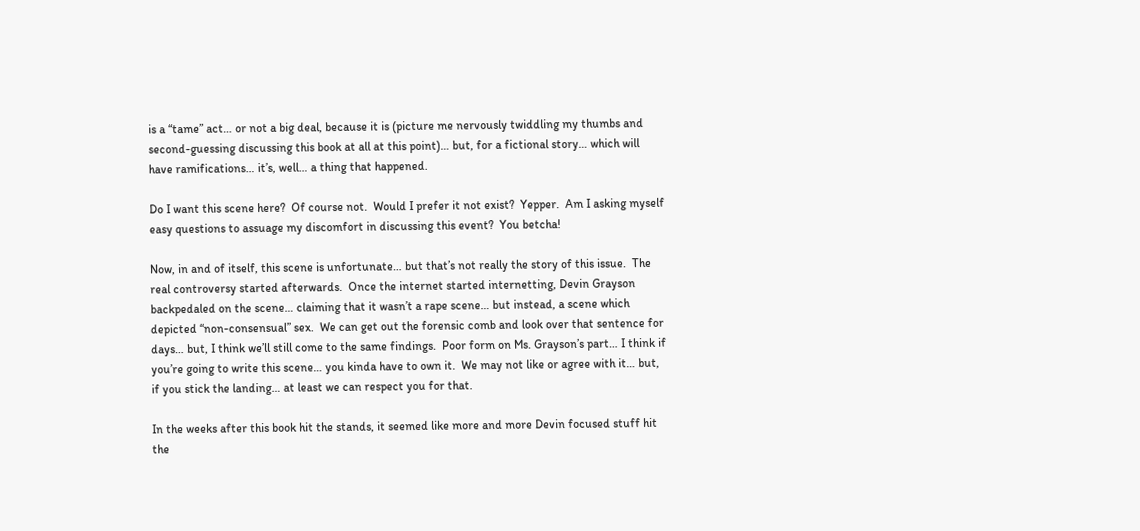is a “tame” act… or not a big deal, because it is (picture me nervously twiddling my thumbs and second-guessing discussing this book at all at this point)… but, for a fictional story… which will have ramifications… it’s, well… a thing that happened.

Do I want this scene here?  Of course not.  Would I prefer it not exist?  Yepper.  Am I asking myself easy questions to assuage my discomfort in discussing this event?  You betcha!

Now, in and of itself, this scene is unfortunate… but that’s not really the story of this issue.  The real controversy started afterwards.  Once the internet started internetting, Devin Grayson backpedaled on the scene… claiming that it wasn’t a rape scene… but instead, a scene which depicted “non-consensual” sex.  We can get out the forensic comb and look over that sentence for days… but, I think we’ll still come to the same findings.  Poor form on Ms. Grayson’s part… I think if you’re going to write this scene… you kinda have to own it.  We may not like or agree with it… but, if you stick the landing… at least we can respect you for that.

In the weeks after this book hit the stands, it seemed like more and more Devin focused stuff hit the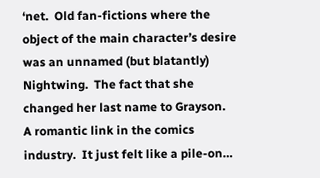‘net.  Old fan-fictions where the object of the main character’s desire was an unnamed (but blatantly) Nightwing.  The fact that she changed her last name to Grayson.  A romantic link in the comics industry.  It just felt like a pile-on…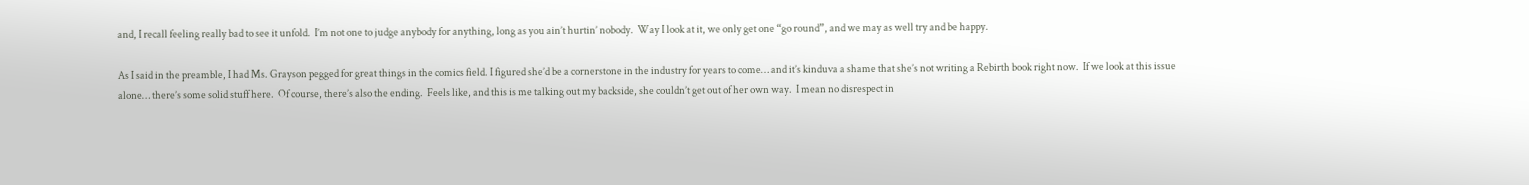and, I recall feeling really bad to see it unfold.  I’m not one to judge anybody for anything, long as you ain’t hurtin’ nobody.  Way I look at it, we only get one “go round”, and we may as well try and be happy.

As I said in the preamble, I had Ms. Grayson pegged for great things in the comics field. I figured she’d be a cornerstone in the industry for years to come… and it’s kinduva a shame that she’s not writing a Rebirth book right now.  If we look at this issue alone… there’s some solid stuff here.  Of course, there’s also the ending.  Feels like, and this is me talking out my backside, she couldn’t get out of her own way.  I mean no disrespect in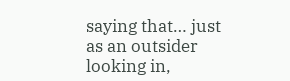saying that… just as an outsider looking in,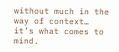without much in the way of context… it’s what comes to mind.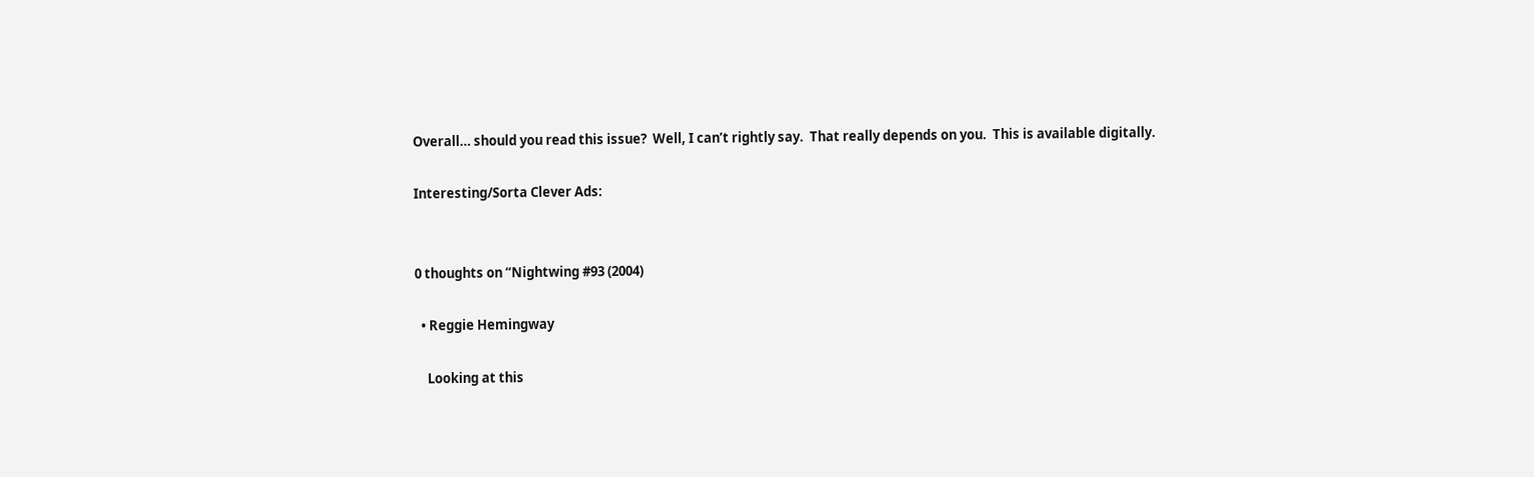Overall… should you read this issue?  Well, I can’t rightly say.  That really depends on you.  This is available digitally.

Interesting/Sorta Clever Ads:


0 thoughts on “Nightwing #93 (2004)

  • Reggie Hemingway

    Looking at this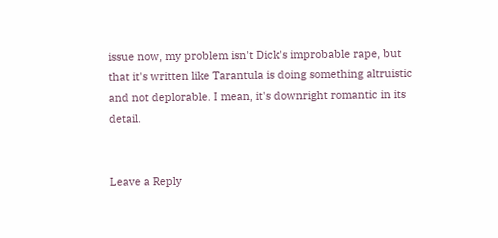issue now, my problem isn't Dick's improbable rape, but that it's written like Tarantula is doing something altruistic and not deplorable. I mean, it's downright romantic in its detail.


Leave a Reply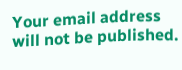Your email address will not be published.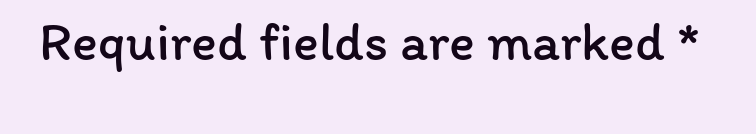Required fields are marked *